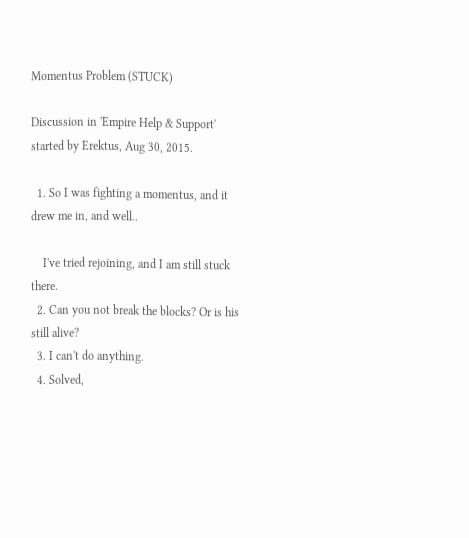Momentus Problem (STUCK)

Discussion in 'Empire Help & Support' started by Erektus, Aug 30, 2015.

  1. So I was fighting a momentus, and it drew me in, and well..

    I've tried rejoining, and I am still stuck there.
  2. Can you not break the blocks? Or is his still alive?
  3. I can't do anything.
  4. Solved,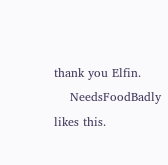thank you Elfin.
    NeedsFoodBadly likes this.